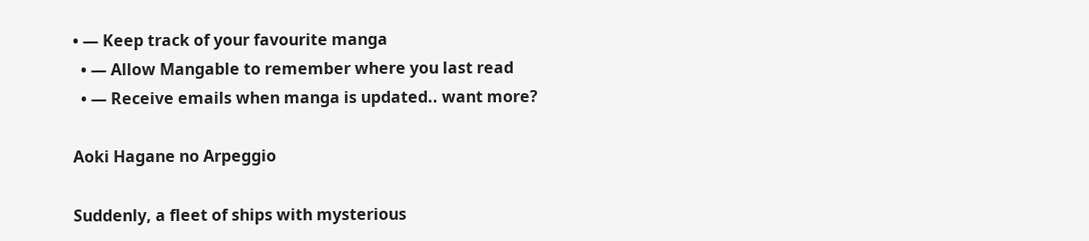• — Keep track of your favourite manga
  • — Allow Mangable to remember where you last read
  • — Receive emails when manga is updated.. want more?

Aoki Hagane no Arpeggio

Suddenly, a fleet of ships with mysterious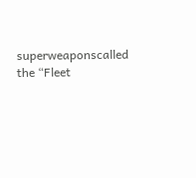superweaponscalled the “Fleet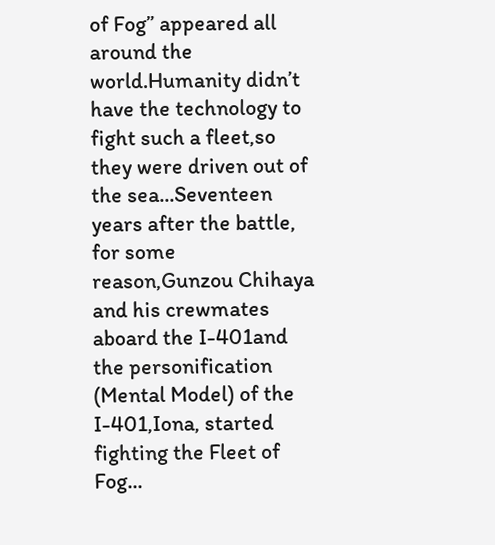of Fog” appeared all around the world.Humanity didn’t have the technology to fight such a fleet,so they were driven out of the sea...Seventeen years after the battle, for some reason,Gunzou Chihaya and his crewmates aboard the I-401and the personification (Mental Model) of the I-401,Iona, started fighting the Fleet of Fog...